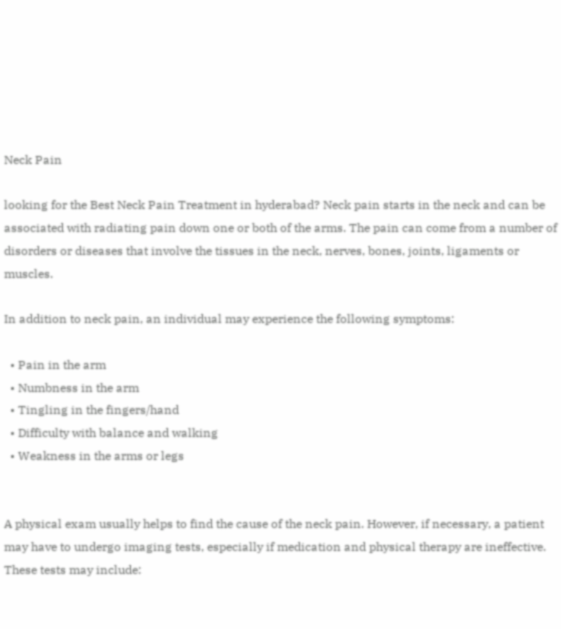Neck Pain

looking for the Best Neck Pain Treatment in hyderabad? Neck pain starts in the neck and can be associated with radiating pain down one or both of the arms. The pain can come from a number of disorders or diseases that involve the tissues in the neck, nerves, bones, joints, ligaments or muscles.

In addition to neck pain, an individual may experience the following symptoms:

  • Pain in the arm
  • Numbness in the arm
  • Tingling in the fingers/hand
  • Difficulty with balance and walking
  • Weakness in the arms or legs


A physical exam usually helps to find the cause of the neck pain. However, if necessary, a patient may have to undergo imaging tests, especially if medication and physical therapy are ineffective. These tests may include: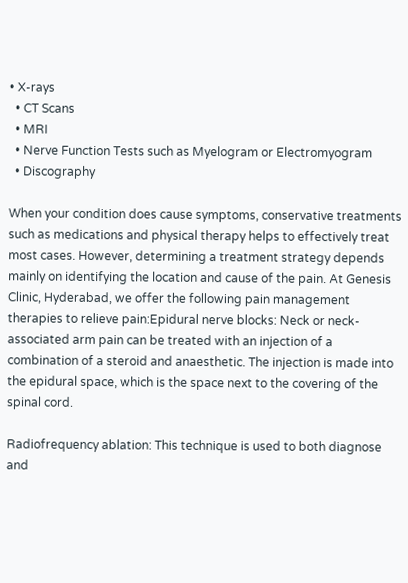• X-rays
  • CT Scans
  • MRI
  • Nerve Function Tests such as Myelogram or Electromyogram
  • Discography

When your condition does cause symptoms, conservative treatments such as medications and physical therapy helps to effectively treat most cases. However, determining a treatment strategy depends mainly on identifying the location and cause of the pain. At Genesis Clinic, Hyderabad, we offer the following pain management therapies to relieve pain:Epidural nerve blocks: Neck or neck-associated arm pain can be treated with an injection of a combination of a steroid and anaesthetic. The injection is made into the epidural space, which is the space next to the covering of the spinal cord.

Radiofrequency ablation: This technique is used to both diagnose and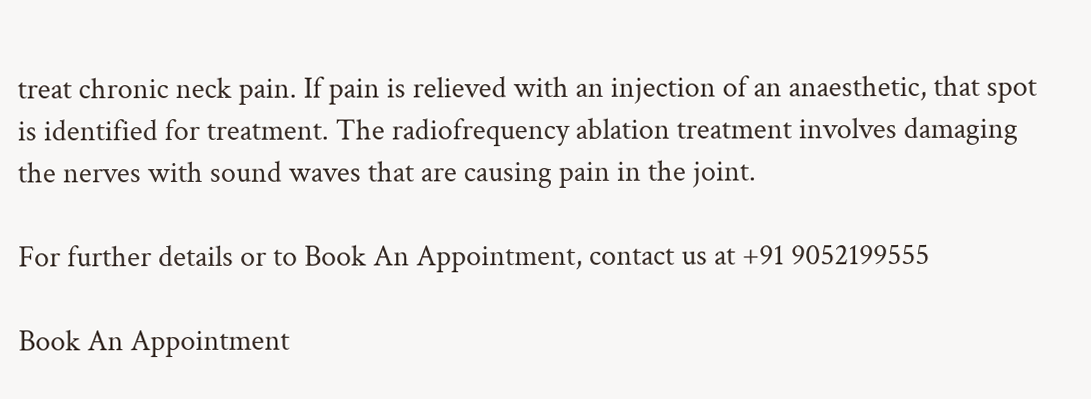treat chronic neck pain. If pain is relieved with an injection of an anaesthetic, that spot is identified for treatment. The radiofrequency ablation treatment involves damaging the nerves with sound waves that are causing pain in the joint.

For further details or to Book An Appointment, contact us at +91 9052199555

Book An Appointment